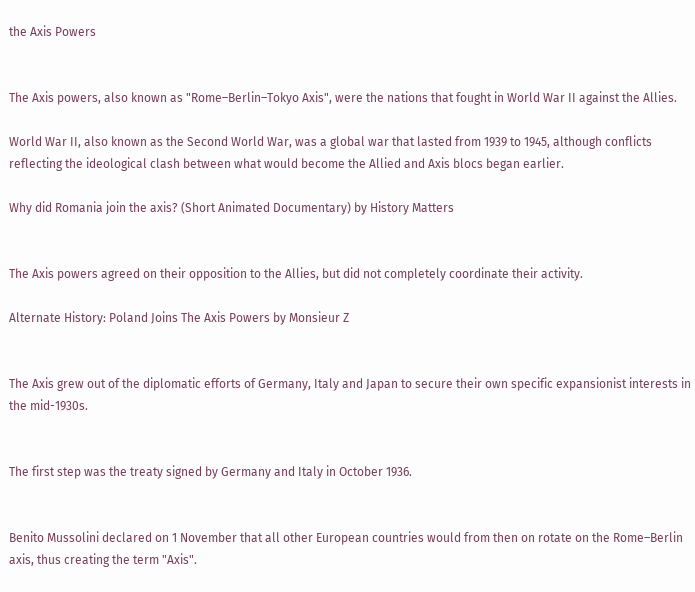the Axis Powers


The Axis powers, also known as "Rome–Berlin–Tokyo Axis", were the nations that fought in World War II against the Allies.

World War II, also known as the Second World War, was a global war that lasted from 1939 to 1945, although conflicts reflecting the ideological clash between what would become the Allied and Axis blocs began earlier.

Why did Romania join the axis? (Short Animated Documentary) by History Matters


The Axis powers agreed on their opposition to the Allies, but did not completely coordinate their activity.

Alternate History: Poland Joins The Axis Powers by Monsieur Z


The Axis grew out of the diplomatic efforts of Germany, Italy and Japan to secure their own specific expansionist interests in the mid-1930s.


The first step was the treaty signed by Germany and Italy in October 1936.


Benito Mussolini declared on 1 November that all other European countries would from then on rotate on the Rome–Berlin axis, thus creating the term "Axis".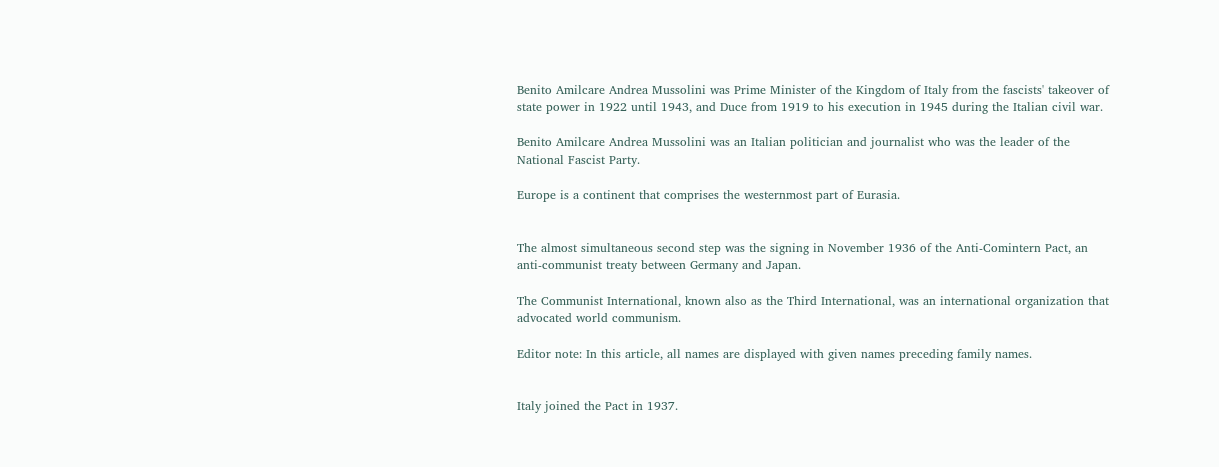Benito Amilcare Andrea Mussolini was Prime Minister of the Kingdom of Italy from the fascists' takeover of state power in 1922 until 1943, and Duce from 1919 to his execution in 1945 during the Italian civil war.

Benito Amilcare Andrea Mussolini was an Italian politician and journalist who was the leader of the National Fascist Party.

Europe is a continent that comprises the westernmost part of Eurasia.


The almost simultaneous second step was the signing in November 1936 of the Anti-Comintern Pact, an anti-communist treaty between Germany and Japan.

The Communist International, known also as the Third International, was an international organization that advocated world communism.

Editor note: In this article, all names are displayed with given names preceding family names.


Italy joined the Pact in 1937.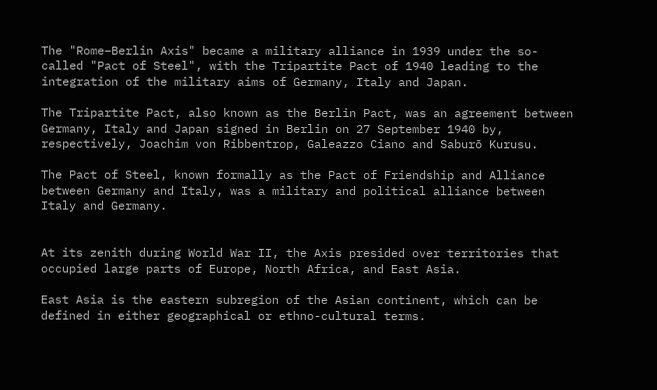The "Rome–Berlin Axis" became a military alliance in 1939 under the so-called "Pact of Steel", with the Tripartite Pact of 1940 leading to the integration of the military aims of Germany, Italy and Japan.

The Tripartite Pact, also known as the Berlin Pact, was an agreement between Germany, Italy and Japan signed in Berlin on 27 September 1940 by, respectively, Joachim von Ribbentrop, Galeazzo Ciano and Saburō Kurusu.

The Pact of Steel, known formally as the Pact of Friendship and Alliance between Germany and Italy, was a military and political alliance between Italy and Germany.


At its zenith during World War II, the Axis presided over territories that occupied large parts of Europe, North Africa, and East Asia.

East Asia is the eastern subregion of the Asian continent, which can be defined in either geographical or ethno-cultural terms.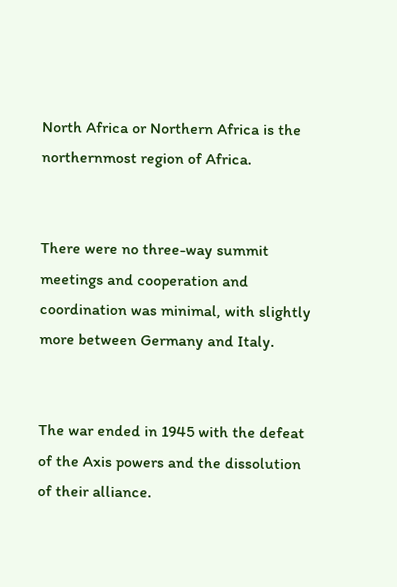North Africa or Northern Africa is the northernmost region of Africa.


There were no three-way summit meetings and cooperation and coordination was minimal, with slightly more between Germany and Italy.


The war ended in 1945 with the defeat of the Axis powers and the dissolution of their alliance.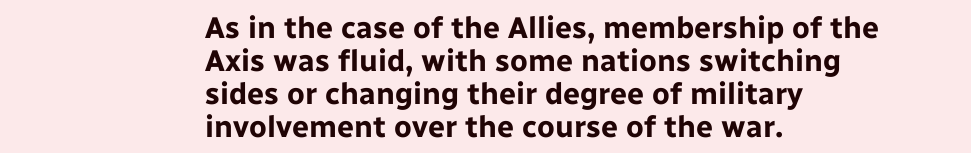As in the case of the Allies, membership of the Axis was fluid, with some nations switching sides or changing their degree of military involvement over the course of the war.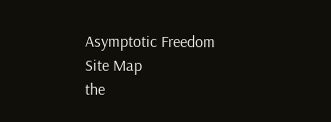Asymptotic Freedom
Site Map
the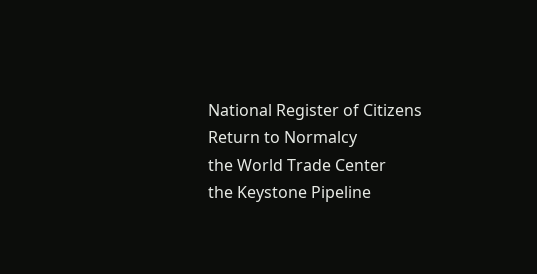National Register of Citizens
Return to Normalcy
the World Trade Center
the Keystone Pipeline